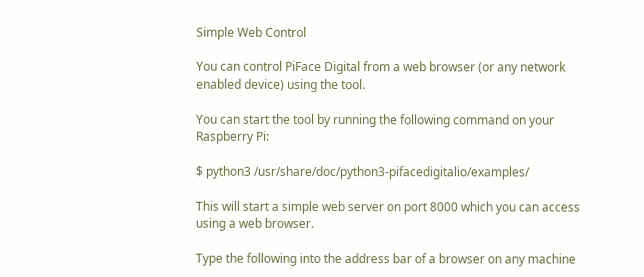Simple Web Control

You can control PiFace Digital from a web browser (or any network enabled device) using the tool.

You can start the tool by running the following command on your Raspberry Pi:

$ python3 /usr/share/doc/python3-pifacedigitalio/examples/

This will start a simple web server on port 8000 which you can access using a web browser.

Type the following into the address bar of a browser on any machine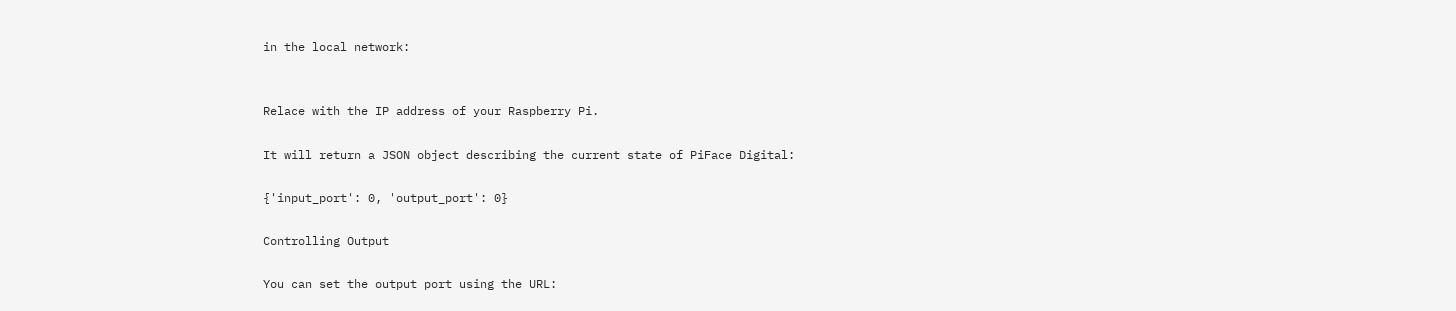in the local network:


Relace with the IP address of your Raspberry Pi.

It will return a JSON object describing the current state of PiFace Digital:

{'input_port': 0, 'output_port': 0}

Controlling Output

You can set the output port using the URL: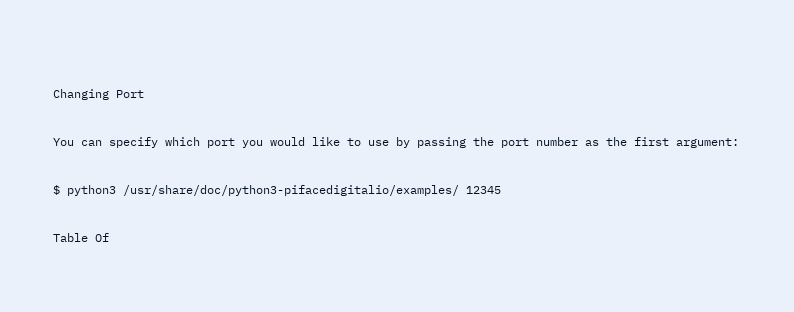Changing Port

You can specify which port you would like to use by passing the port number as the first argument:

$ python3 /usr/share/doc/python3-pifacedigitalio/examples/ 12345

Table Of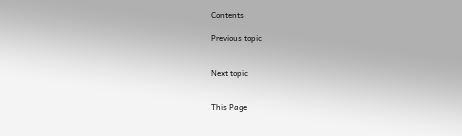Contents

Previous topic


Next topic


This Page